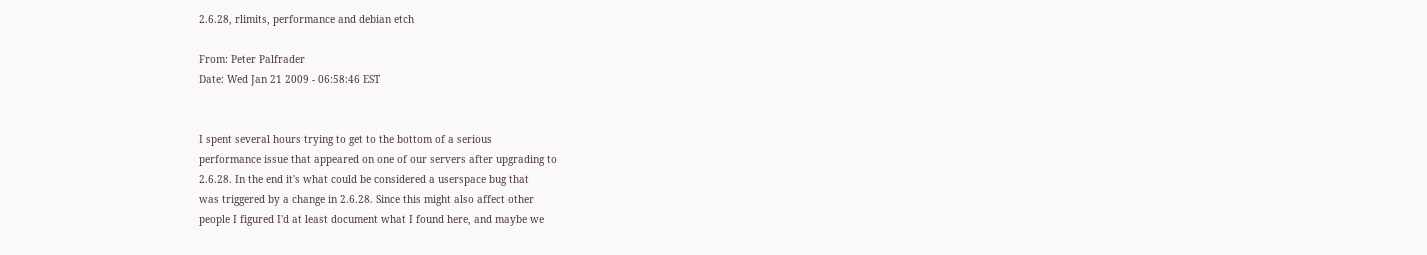2.6.28, rlimits, performance and debian etch

From: Peter Palfrader
Date: Wed Jan 21 2009 - 06:58:46 EST


I spent several hours trying to get to the bottom of a serious
performance issue that appeared on one of our servers after upgrading to
2.6.28. In the end it's what could be considered a userspace bug that
was triggered by a change in 2.6.28. Since this might also affect other
people I figured I'd at least document what I found here, and maybe we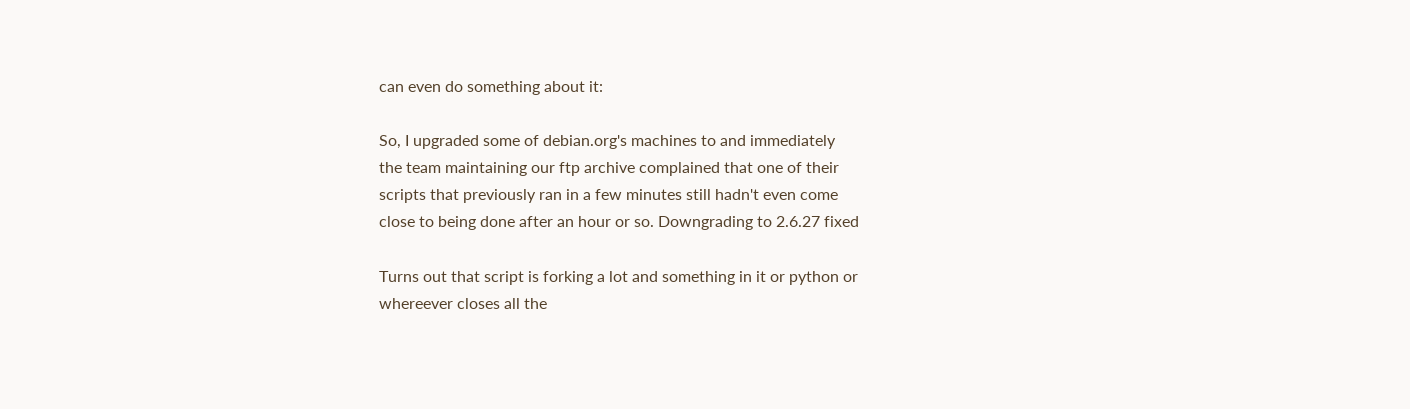can even do something about it:

So, I upgraded some of debian.org's machines to and immediately
the team maintaining our ftp archive complained that one of their
scripts that previously ran in a few minutes still hadn't even come
close to being done after an hour or so. Downgrading to 2.6.27 fixed

Turns out that script is forking a lot and something in it or python or
whereever closes all the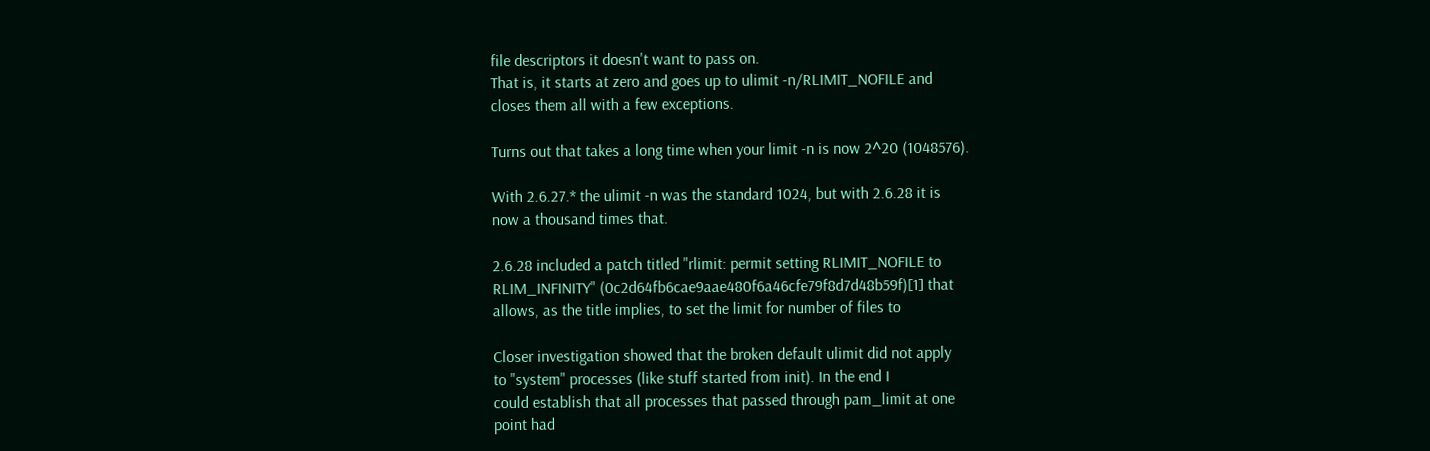file descriptors it doesn't want to pass on.
That is, it starts at zero and goes up to ulimit -n/RLIMIT_NOFILE and
closes them all with a few exceptions.

Turns out that takes a long time when your limit -n is now 2^20 (1048576).

With 2.6.27.* the ulimit -n was the standard 1024, but with 2.6.28 it is
now a thousand times that.

2.6.28 included a patch titled "rlimit: permit setting RLIMIT_NOFILE to
RLIM_INFINITY" (0c2d64fb6cae9aae480f6a46cfe79f8d7d48b59f)[1] that
allows, as the title implies, to set the limit for number of files to

Closer investigation showed that the broken default ulimit did not apply
to "system" processes (like stuff started from init). In the end I
could establish that all processes that passed through pam_limit at one
point had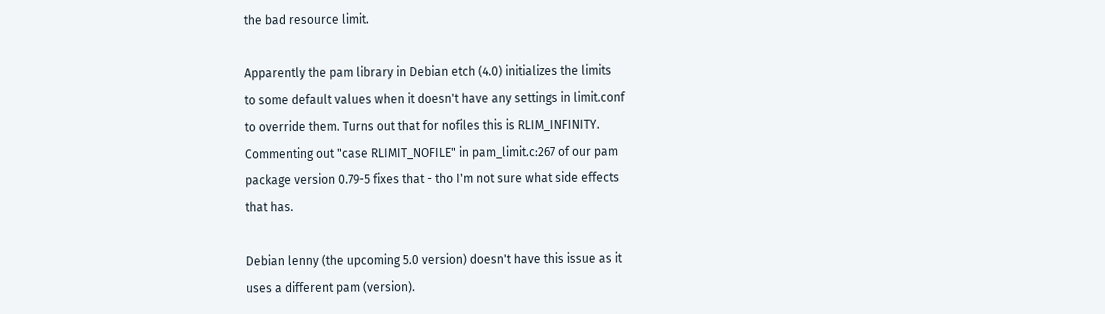the bad resource limit.

Apparently the pam library in Debian etch (4.0) initializes the limits
to some default values when it doesn't have any settings in limit.conf
to override them. Turns out that for nofiles this is RLIM_INFINITY.
Commenting out "case RLIMIT_NOFILE" in pam_limit.c:267 of our pam
package version 0.79-5 fixes that - tho I'm not sure what side effects
that has.

Debian lenny (the upcoming 5.0 version) doesn't have this issue as it
uses a different pam (version).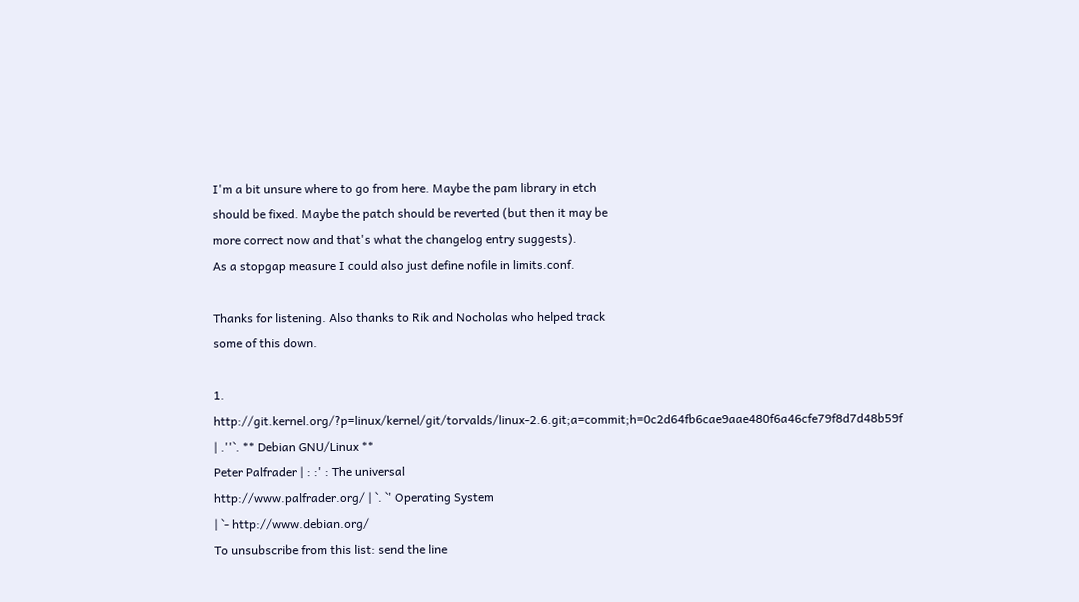I'm a bit unsure where to go from here. Maybe the pam library in etch
should be fixed. Maybe the patch should be reverted (but then it may be
more correct now and that's what the changelog entry suggests).
As a stopgap measure I could also just define nofile in limits.conf.

Thanks for listening. Also thanks to Rik and Nocholas who helped track
some of this down.

1. http://git.kernel.org/?p=linux/kernel/git/torvalds/linux-2.6.git;a=commit;h=0c2d64fb6cae9aae480f6a46cfe79f8d7d48b59f
| .''`. ** Debian GNU/Linux **
Peter Palfrader | : :' : The universal
http://www.palfrader.org/ | `. `' Operating System
| `- http://www.debian.org/
To unsubscribe from this list: send the line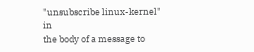"unsubscribe linux-kernel" in
the body of a message to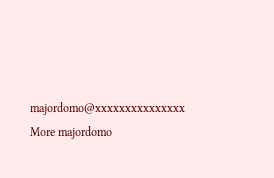majordomo@xxxxxxxxxxxxxxx
More majordomo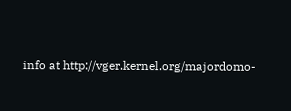info at http://vger.kernel.org/majordomo-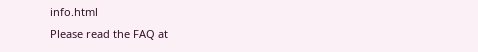info.html
Please read the FAQ at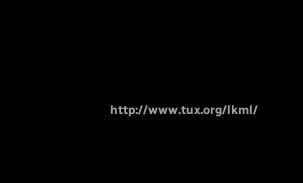http://www.tux.org/lkml/